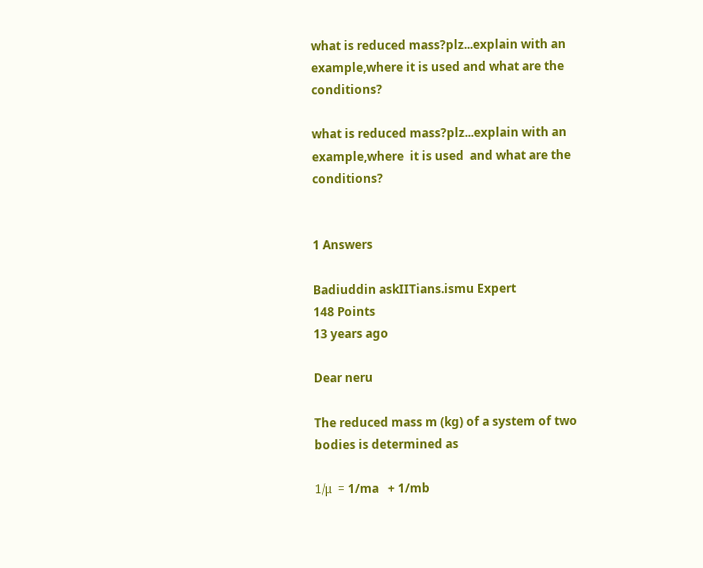what is reduced mass?plz...explain with an example,where it is used and what are the conditions?

what is reduced mass?plz...explain with an example,where  it is used  and what are the conditions?


1 Answers

Badiuddin askIITians.ismu Expert
148 Points
13 years ago

Dear neru

The reduced mass m (kg) of a system of two bodies is determined as

1/μ  = 1/ma   + 1/mb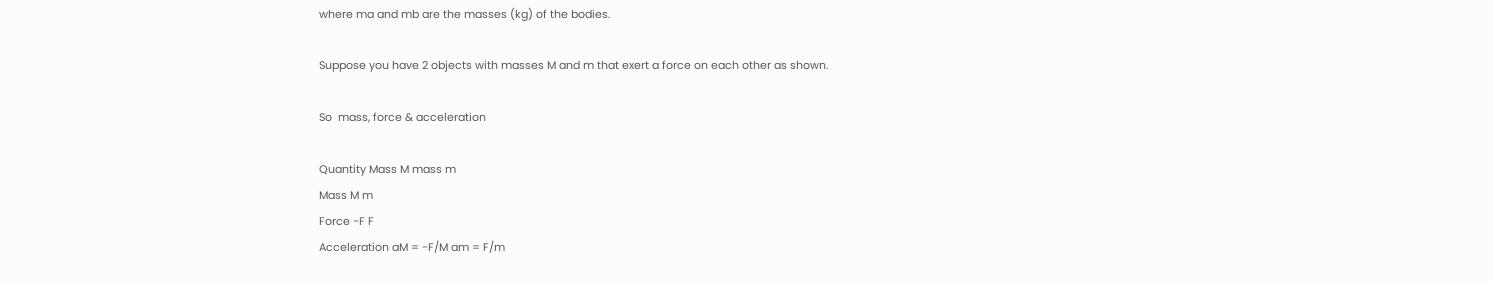where ma and mb are the masses (kg) of the bodies.

Suppose you have 2 objects with masses M and m that exert a force on each other as shown.

So  mass, force & acceleration

Quantity Mass M mass m
Mass M m
Force -F F
Acceleration aM = -F/M am = F/m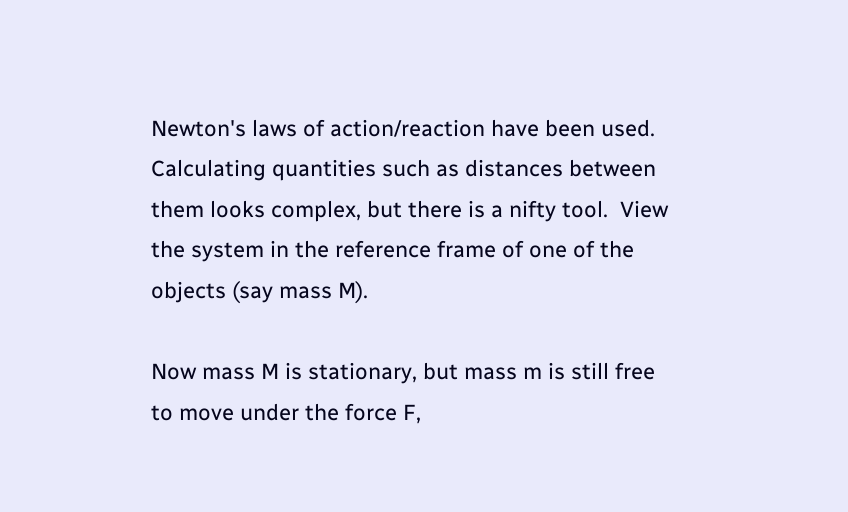Newton's laws of action/reaction have been used.  Calculating quantities such as distances between them looks complex, but there is a nifty tool.  View the system in the reference frame of one of the objects (say mass M).

Now mass M is stationary, but mass m is still free to move under the force F,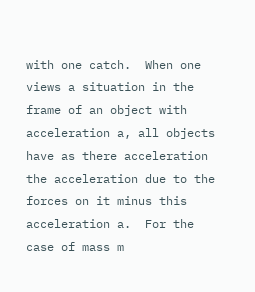with one catch.  When one views a situation in the frame of an object with acceleration a, all objects have as there acceleration the acceleration due to the forces on it minus this acceleration a.  For the case of mass m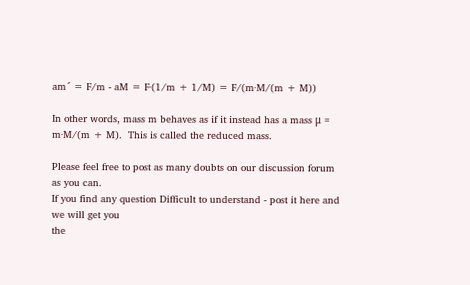am´ = F/m - aM = F·(1/m + 1/M) = F/(m·M/(m + M))

In other words, mass m behaves as if it instead has a mass μ = m·M/(m + M).  This is called the reduced mass.

Please feel free to post as many doubts on our discussion forum as you can.
If you find any question Difficult to understand - post it here and we will get you
the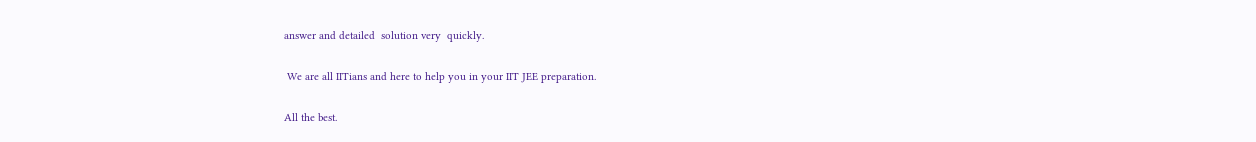answer and detailed  solution very  quickly.

 We are all IITians and here to help you in your IIT JEE preparation.

All the best.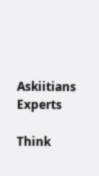Askiitians Experts

Think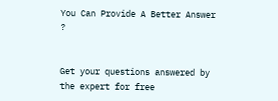You Can Provide A Better Answer ?


Get your questions answered by the expert for free